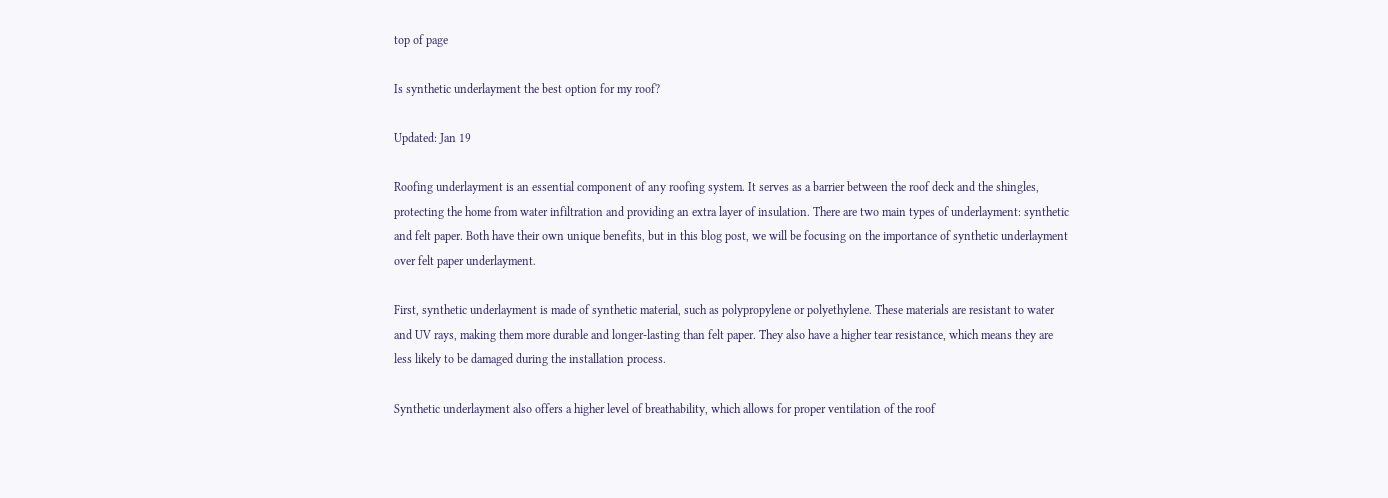top of page

Is synthetic underlayment the best option for my roof?

Updated: Jan 19

Roofing underlayment is an essential component of any roofing system. It serves as a barrier between the roof deck and the shingles, protecting the home from water infiltration and providing an extra layer of insulation. There are two main types of underlayment: synthetic and felt paper. Both have their own unique benefits, but in this blog post, we will be focusing on the importance of synthetic underlayment over felt paper underlayment.

First, synthetic underlayment is made of synthetic material, such as polypropylene or polyethylene. These materials are resistant to water and UV rays, making them more durable and longer-lasting than felt paper. They also have a higher tear resistance, which means they are less likely to be damaged during the installation process.

Synthetic underlayment also offers a higher level of breathability, which allows for proper ventilation of the roof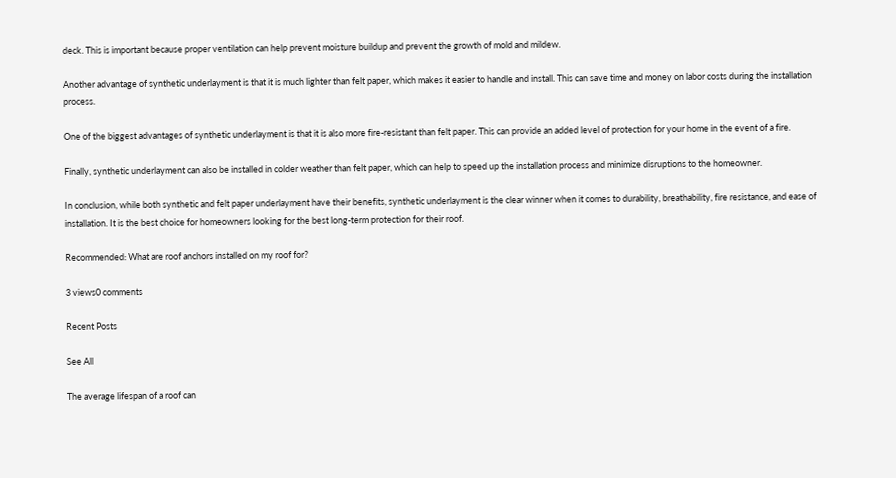deck. This is important because proper ventilation can help prevent moisture buildup and prevent the growth of mold and mildew.

Another advantage of synthetic underlayment is that it is much lighter than felt paper, which makes it easier to handle and install. This can save time and money on labor costs during the installation process.

One of the biggest advantages of synthetic underlayment is that it is also more fire-resistant than felt paper. This can provide an added level of protection for your home in the event of a fire.

Finally, synthetic underlayment can also be installed in colder weather than felt paper, which can help to speed up the installation process and minimize disruptions to the homeowner.

In conclusion, while both synthetic and felt paper underlayment have their benefits, synthetic underlayment is the clear winner when it comes to durability, breathability, fire resistance, and ease of installation. It is the best choice for homeowners looking for the best long-term protection for their roof.

Recommended: What are roof anchors installed on my roof for?

3 views0 comments

Recent Posts

See All

The average lifespan of a roof can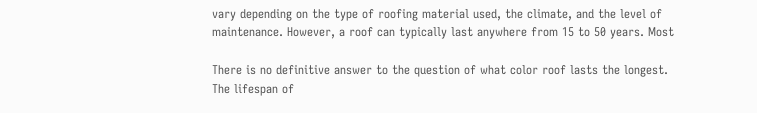vary depending on the type of roofing material used, the climate, and the level of maintenance. However, a roof can typically last anywhere from 15 to 50 years. Most

There is no definitive answer to the question of what color roof lasts the longest. The lifespan of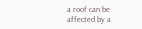a roof can be affected by a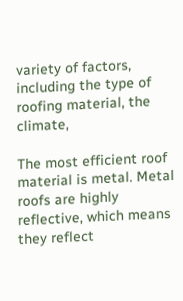variety of factors, including the type of roofing material, the climate,

The most efficient roof material is metal. Metal roofs are highly reflective, which means they reflect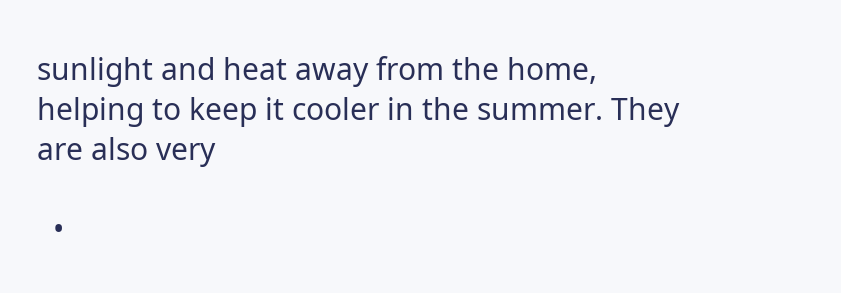sunlight and heat away from the home, helping to keep it cooler in the summer. They are also very

  •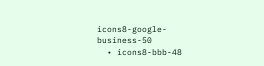icons8-google-business-50
  • icons8-bbb-48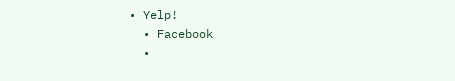• Yelp!
  • Facebook
  •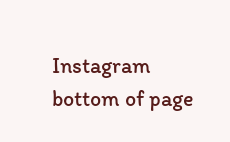Instagram
bottom of page